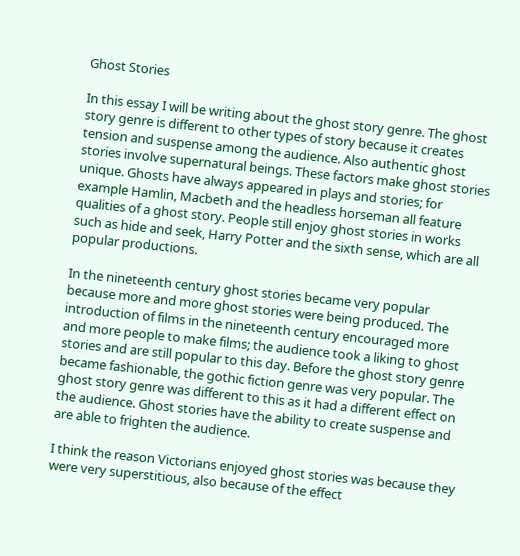Ghost Stories

In this essay I will be writing about the ghost story genre. The ghost story genre is different to other types of story because it creates tension and suspense among the audience. Also authentic ghost stories involve supernatural beings. These factors make ghost stories unique. Ghosts have always appeared in plays and stories; for example Hamlin, Macbeth and the headless horseman all feature qualities of a ghost story. People still enjoy ghost stories in works such as hide and seek, Harry Potter and the sixth sense, which are all popular productions.

In the nineteenth century ghost stories became very popular because more and more ghost stories were being produced. The introduction of films in the nineteenth century encouraged more and more people to make films; the audience took a liking to ghost stories and are still popular to this day. Before the ghost story genre became fashionable, the gothic fiction genre was very popular. The ghost story genre was different to this as it had a different effect on the audience. Ghost stories have the ability to create suspense and are able to frighten the audience.

I think the reason Victorians enjoyed ghost stories was because they were very superstitious, also because of the effect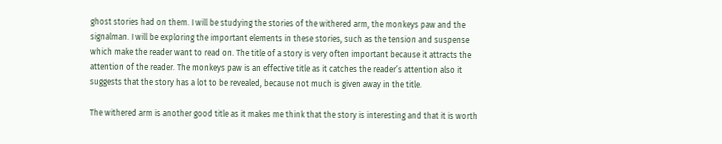ghost stories had on them. I will be studying the stories of the withered arm, the monkeys paw and the signalman. I will be exploring the important elements in these stories, such as the tension and suspense which make the reader want to read on. The title of a story is very often important because it attracts the attention of the reader. The monkeys paw is an effective title as it catches the reader’s attention also it suggests that the story has a lot to be revealed, because not much is given away in the title.

The withered arm is another good title as it makes me think that the story is interesting and that it is worth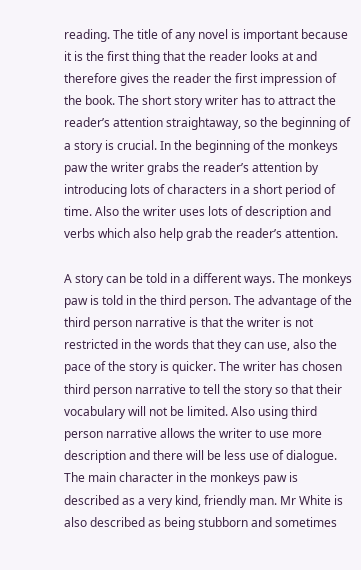reading. The title of any novel is important because it is the first thing that the reader looks at and therefore gives the reader the first impression of the book. The short story writer has to attract the reader’s attention straightaway, so the beginning of a story is crucial. In the beginning of the monkeys paw the writer grabs the reader’s attention by introducing lots of characters in a short period of time. Also the writer uses lots of description and verbs which also help grab the reader’s attention.

A story can be told in a different ways. The monkeys paw is told in the third person. The advantage of the third person narrative is that the writer is not restricted in the words that they can use, also the pace of the story is quicker. The writer has chosen third person narrative to tell the story so that their vocabulary will not be limited. Also using third person narrative allows the writer to use more description and there will be less use of dialogue. The main character in the monkeys paw is described as a very kind, friendly man. Mr White is also described as being stubborn and sometimes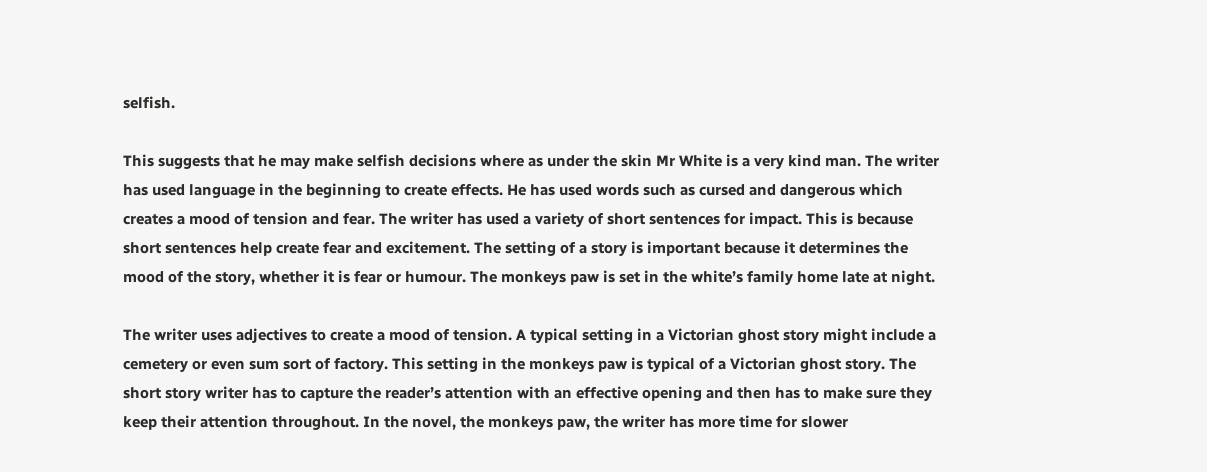selfish.

This suggests that he may make selfish decisions where as under the skin Mr White is a very kind man. The writer has used language in the beginning to create effects. He has used words such as cursed and dangerous which creates a mood of tension and fear. The writer has used a variety of short sentences for impact. This is because short sentences help create fear and excitement. The setting of a story is important because it determines the mood of the story, whether it is fear or humour. The monkeys paw is set in the white’s family home late at night.

The writer uses adjectives to create a mood of tension. A typical setting in a Victorian ghost story might include a cemetery or even sum sort of factory. This setting in the monkeys paw is typical of a Victorian ghost story. The short story writer has to capture the reader’s attention with an effective opening and then has to make sure they keep their attention throughout. In the novel, the monkeys paw, the writer has more time for slower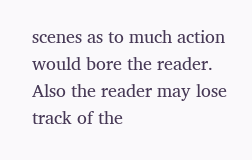scenes as to much action would bore the reader. Also the reader may lose track of the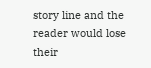story line and the reader would lose their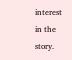interest in the story.